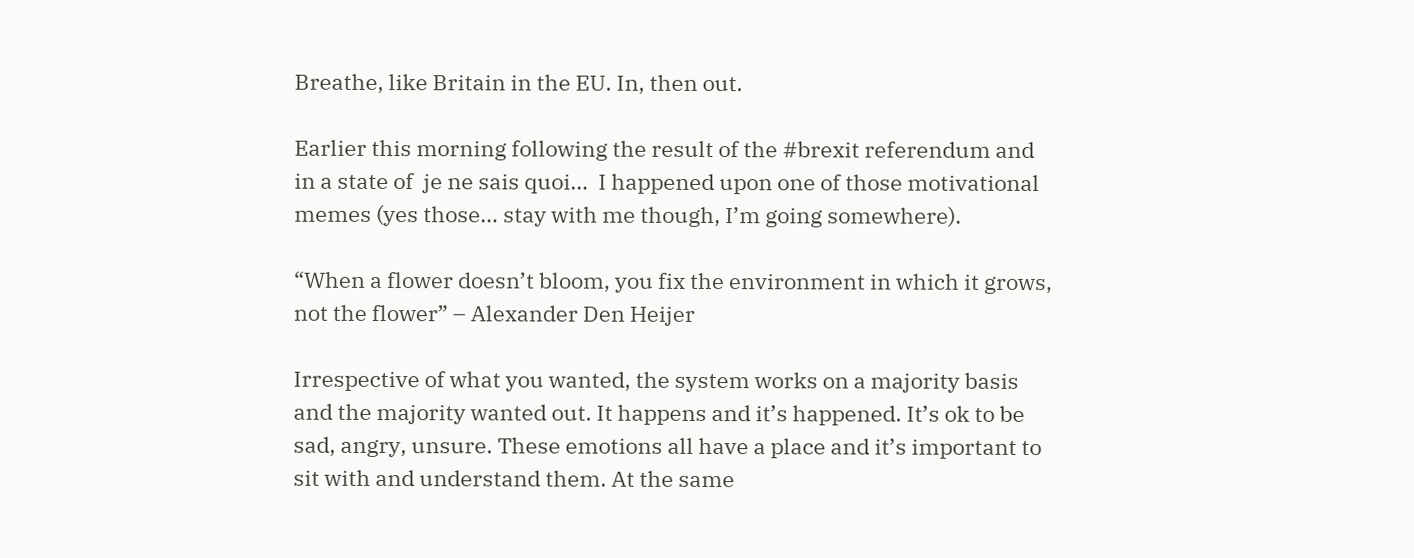Breathe, like Britain in the EU. In, then out.

Earlier this morning following the result of the #brexit referendum and in a state of  je ne sais quoi…  I happened upon one of those motivational memes (yes those… stay with me though, I’m going somewhere).

“When a flower doesn’t bloom, you fix the environment in which it grows, not the flower” – Alexander Den Heijer

Irrespective of what you wanted, the system works on a majority basis and the majority wanted out. It happens and it’s happened. It’s ok to be sad, angry, unsure. These emotions all have a place and it’s important to sit with and understand them. At the same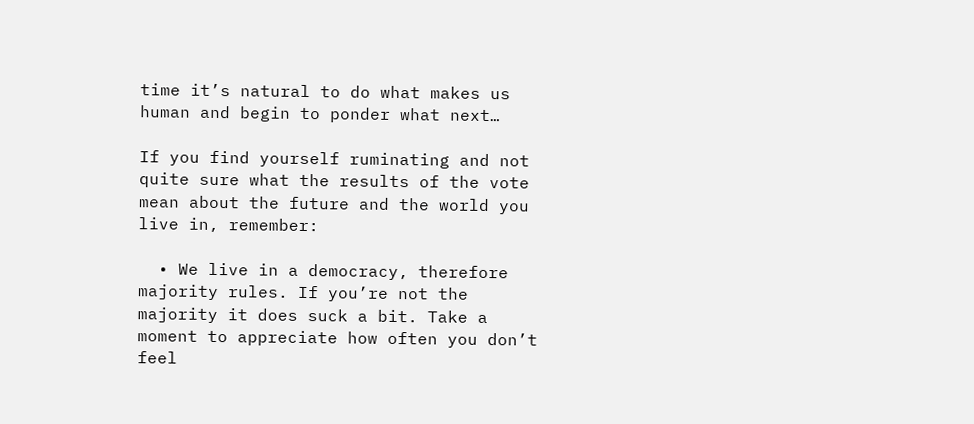time it’s natural to do what makes us human and begin to ponder what next…

If you find yourself ruminating and not quite sure what the results of the vote mean about the future and the world you live in, remember:

  • We live in a democracy, therefore majority rules. If you’re not the majority it does suck a bit. Take a moment to appreciate how often you don’t feel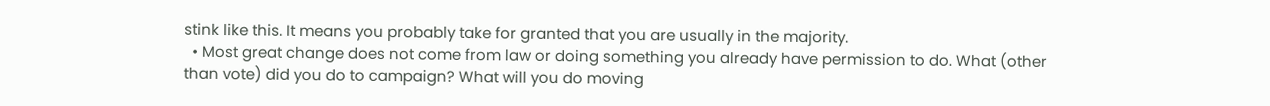stink like this. It means you probably take for granted that you are usually in the majority.
  • Most great change does not come from law or doing something you already have permission to do. What (other than vote) did you do to campaign? What will you do moving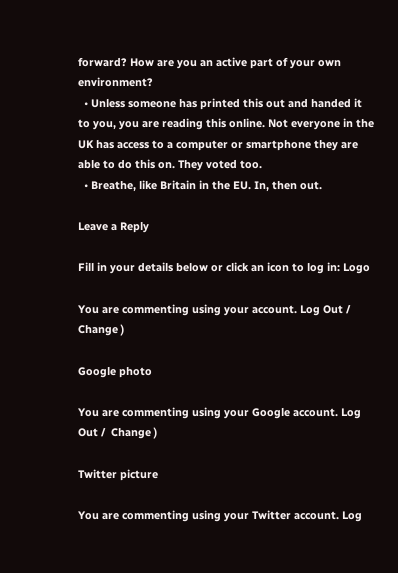forward? How are you an active part of your own environment?
  • Unless someone has printed this out and handed it to you, you are reading this online. Not everyone in the UK has access to a computer or smartphone they are able to do this on. They voted too.
  • Breathe, like Britain in the EU. In, then out.

Leave a Reply

Fill in your details below or click an icon to log in: Logo

You are commenting using your account. Log Out /  Change )

Google photo

You are commenting using your Google account. Log Out /  Change )

Twitter picture

You are commenting using your Twitter account. Log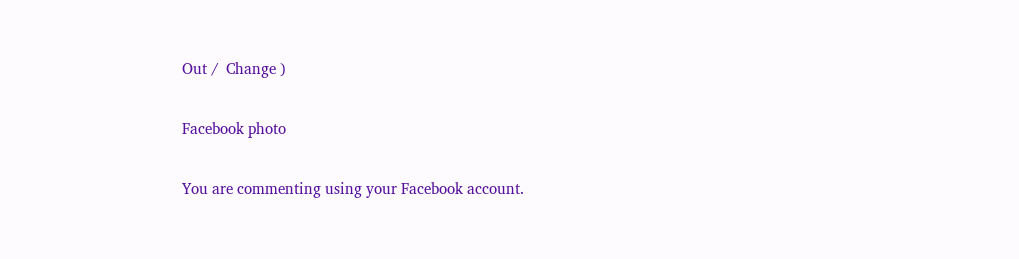Out /  Change )

Facebook photo

You are commenting using your Facebook account.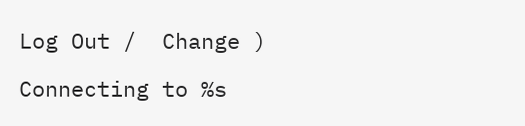Log Out /  Change )

Connecting to %s